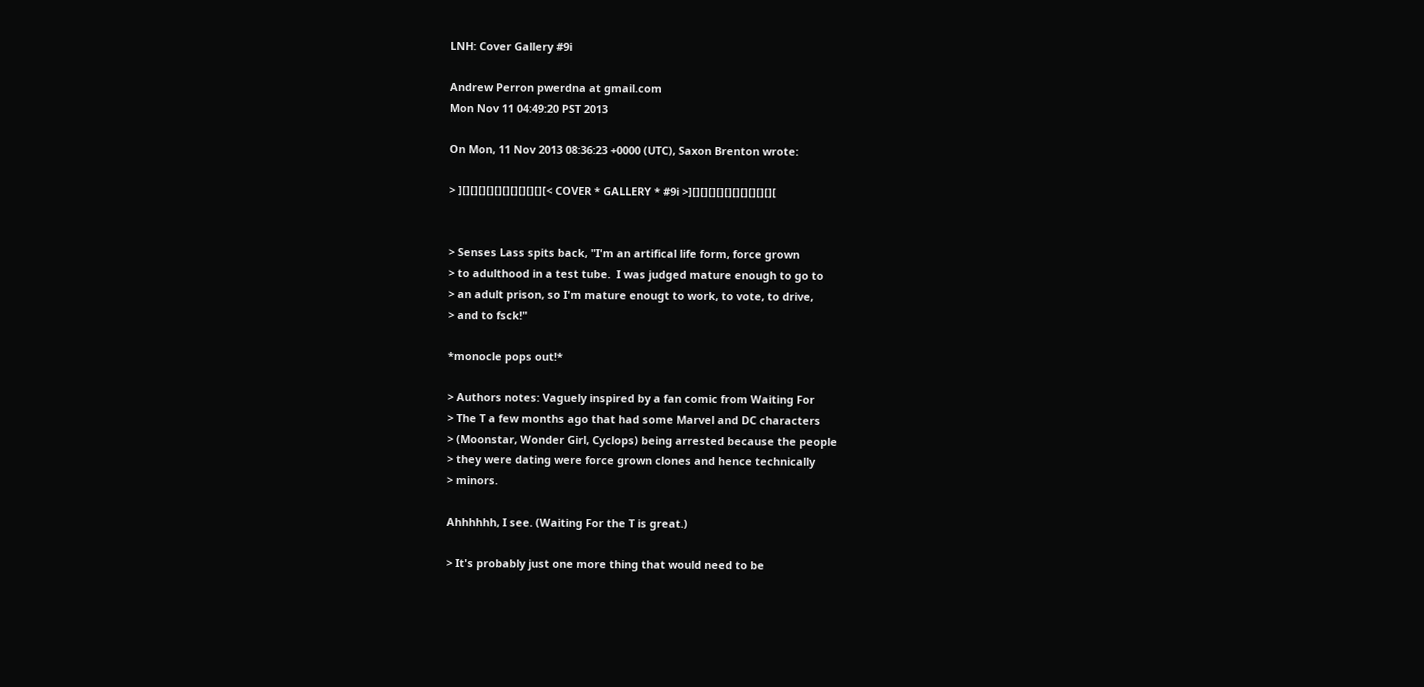LNH: Cover Gallery #9i

Andrew Perron pwerdna at gmail.com
Mon Nov 11 04:49:20 PST 2013

On Mon, 11 Nov 2013 08:36:23 +0000 (UTC), Saxon Brenton wrote:

> ][][][][][][][][][][][< COVER * GALLERY * #9i >][][][][][][][][][][][


> Senses Lass spits back, "I'm an artifical life form, force grown
> to adulthood in a test tube.  I was judged mature enough to go to
> an adult prison, so I'm mature enougt to work, to vote, to drive,
> and to fsck!"

*monocle pops out!*

> Authors notes: Vaguely inspired by a fan comic from Waiting For
> The T a few months ago that had some Marvel and DC characters
> (Moonstar, Wonder Girl, Cyclops) being arrested because the people
> they were dating were force grown clones and hence technically
> minors.

Ahhhhhh, I see. (Waiting For the T is great.)

> It's probably just one more thing that would need to be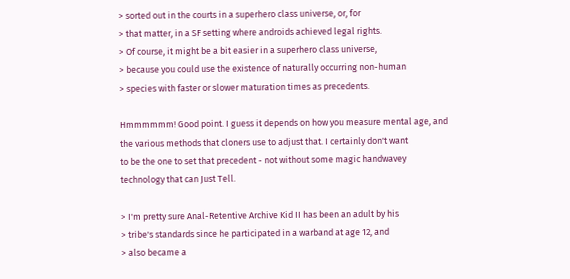> sorted out in the courts in a superhero class universe, or, for
> that matter, in a SF setting where androids achieved legal rights.
> Of course, it might be a bit easier in a superhero class universe,
> because you could use the existence of naturally occurring non-human
> species with faster or slower maturation times as precedents.

Hmmmmmm! Good point. I guess it depends on how you measure mental age, and
the various methods that cloners use to adjust that. I certainly don't want
to be the one to set that precedent - not without some magic handwavey
technology that can Just Tell.

> I'm pretty sure Anal-Retentive Archive Kid II has been an adult by his
> tribe's standards since he participated in a warband at age 12, and
> also became a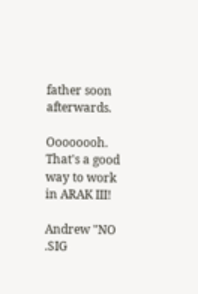father soon afterwards.

Oooooooh. That's a good way to work in ARAK III!

Andrew "NO .SIG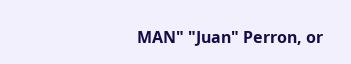MAN" "Juan" Perron, or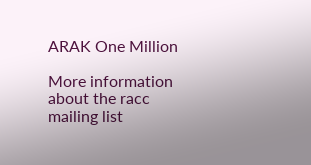ARAK One Million

More information about the racc mailing list